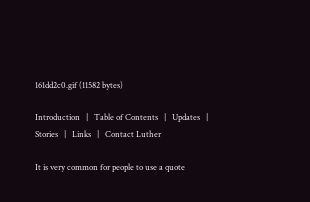161dd2c0.gif (11582 bytes)

Introduction   |   Table of Contents   |   Updates   |   Stories   |   Links   |   Contact Luther

It is very common for people to use a quote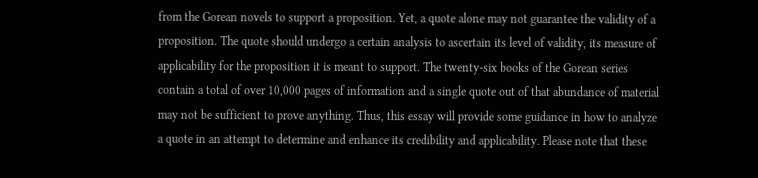from the Gorean novels to support a proposition. Yet, a quote alone may not guarantee the validity of a proposition. The quote should undergo a certain analysis to ascertain its level of validity, its measure of applicability for the proposition it is meant to support. The twenty-six books of the Gorean series contain a total of over 10,000 pages of information and a single quote out of that abundance of material may not be sufficient to prove anything. Thus, this essay will provide some guidance in how to analyze a quote in an attempt to determine and enhance its credibility and applicability. Please note that these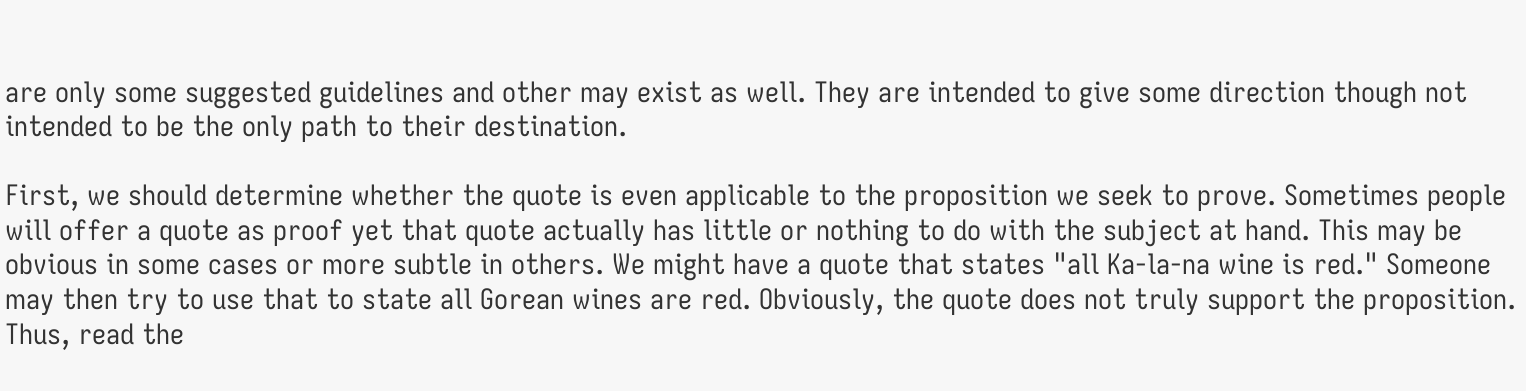are only some suggested guidelines and other may exist as well. They are intended to give some direction though not intended to be the only path to their destination.

First, we should determine whether the quote is even applicable to the proposition we seek to prove. Sometimes people will offer a quote as proof yet that quote actually has little or nothing to do with the subject at hand. This may be obvious in some cases or more subtle in others. We might have a quote that states "all Ka-la-na wine is red." Someone may then try to use that to state all Gorean wines are red. Obviously, the quote does not truly support the proposition. Thus, read the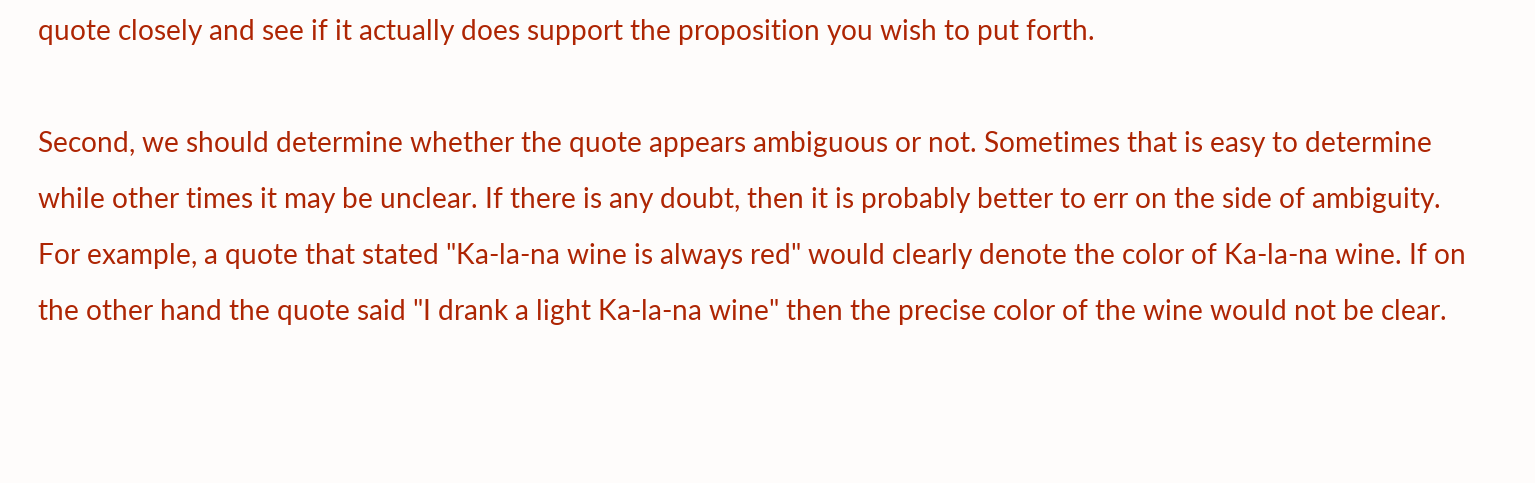quote closely and see if it actually does support the proposition you wish to put forth.

Second, we should determine whether the quote appears ambiguous or not. Sometimes that is easy to determine while other times it may be unclear. If there is any doubt, then it is probably better to err on the side of ambiguity. For example, a quote that stated "Ka-la-na wine is always red" would clearly denote the color of Ka-la-na wine. If on the other hand the quote said "I drank a light Ka-la-na wine" then the precise color of the wine would not be clear.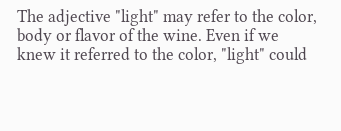The adjective "light" may refer to the color, body or flavor of the wine. Even if we knew it referred to the color, "light" could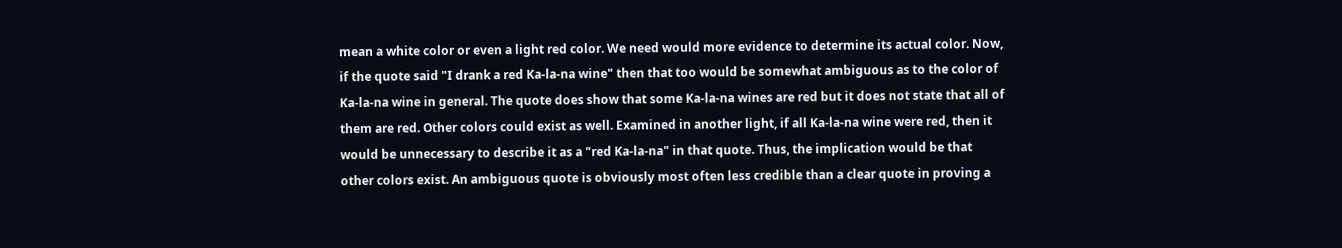mean a white color or even a light red color. We need would more evidence to determine its actual color. Now, if the quote said "I drank a red Ka-la-na wine" then that too would be somewhat ambiguous as to the color of Ka-la-na wine in general. The quote does show that some Ka-la-na wines are red but it does not state that all of them are red. Other colors could exist as well. Examined in another light, if all Ka-la-na wine were red, then it would be unnecessary to describe it as a "red Ka-la-na" in that quote. Thus, the implication would be that other colors exist. An ambiguous quote is obviously most often less credible than a clear quote in proving a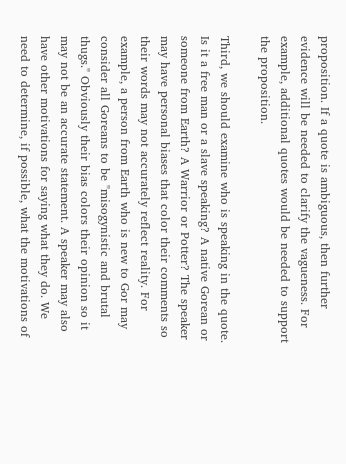proposition. If a quote is ambiguous, then further evidence will be needed to clarify the vagueness. For example, additional quotes would be needed to support the proposition.

Third, we should examine who is speaking in the quote. Is it a free man or a slave speaking? A native Gorean or someone from Earth? A Warrior or Potter? The speaker may have personal biases that color their comments so their words may not accurately reflect reality. For example, a person from Earth who is new to Gor may consider all Goreans to be "misogynistic and brutal thugs." Obviously their bias colors their opinion so it may not be an accurate statement. A speaker may also have other motivations for saying what they do. We need to determine, if possible, what the motivations of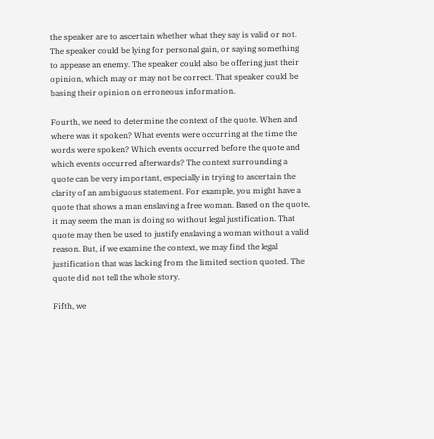the speaker are to ascertain whether what they say is valid or not. The speaker could be lying for personal gain, or saying something to appease an enemy. The speaker could also be offering just their opinion, which may or may not be correct. That speaker could be basing their opinion on erroneous information.

Fourth, we need to determine the context of the quote. When and where was it spoken? What events were occurring at the time the words were spoken? Which events occurred before the quote and which events occurred afterwards? The context surrounding a quote can be very important, especially in trying to ascertain the clarity of an ambiguous statement. For example, you might have a quote that shows a man enslaving a free woman. Based on the quote, it may seem the man is doing so without legal justification. That quote may then be used to justify enslaving a woman without a valid reason. But, if we examine the context, we may find the legal justification that was lacking from the limited section quoted. The quote did not tell the whole story.

Fifth, we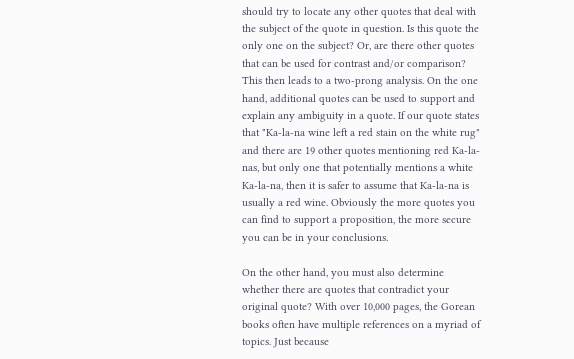should try to locate any other quotes that deal with the subject of the quote in question. Is this quote the only one on the subject? Or, are there other quotes that can be used for contrast and/or comparison? This then leads to a two-prong analysis. On the one hand, additional quotes can be used to support and explain any ambiguity in a quote. If our quote states that "Ka-la-na wine left a red stain on the white rug" and there are 19 other quotes mentioning red Ka-la-nas, but only one that potentially mentions a white Ka-la-na, then it is safer to assume that Ka-la-na is usually a red wine. Obviously the more quotes you can find to support a proposition, the more secure you can be in your conclusions.

On the other hand, you must also determine whether there are quotes that contradict your original quote? With over 10,000 pages, the Gorean books often have multiple references on a myriad of topics. Just because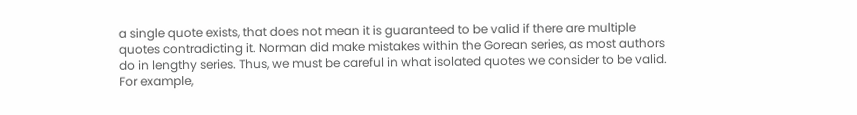a single quote exists, that does not mean it is guaranteed to be valid if there are multiple quotes contradicting it. Norman did make mistakes within the Gorean series, as most authors do in lengthy series. Thus, we must be careful in what isolated quotes we consider to be valid. For example,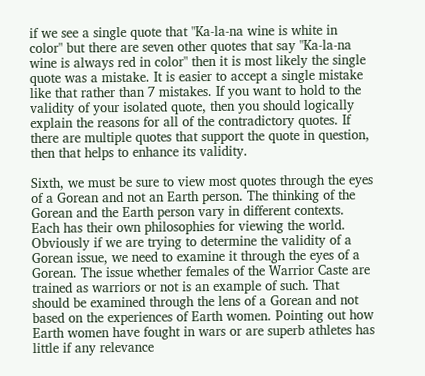if we see a single quote that "Ka-la-na wine is white in color" but there are seven other quotes that say "Ka-la-na wine is always red in color" then it is most likely the single quote was a mistake. It is easier to accept a single mistake like that rather than 7 mistakes. If you want to hold to the validity of your isolated quote, then you should logically explain the reasons for all of the contradictory quotes. If there are multiple quotes that support the quote in question, then that helps to enhance its validity.

Sixth, we must be sure to view most quotes through the eyes of a Gorean and not an Earth person. The thinking of the Gorean and the Earth person vary in different contexts. Each has their own philosophies for viewing the world. Obviously if we are trying to determine the validity of a Gorean issue, we need to examine it through the eyes of a Gorean. The issue whether females of the Warrior Caste are trained as warriors or not is an example of such. That should be examined through the lens of a Gorean and not based on the experiences of Earth women. Pointing out how Earth women have fought in wars or are superb athletes has little if any relevance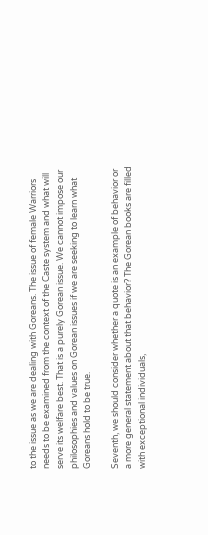to the issue as we are dealing with Goreans. The issue of female Warriors needs to be examined from the context of the Caste system and what will serve its welfare best. That is a purely Gorean issue. We cannot impose our philosophies and values on Gorean issues if we are seeking to learn what Goreans hold to be true.

Seventh, we should consider whether a quote is an example of behavior or a more general statement about that behavior? The Gorean books are filled with exceptional individuals,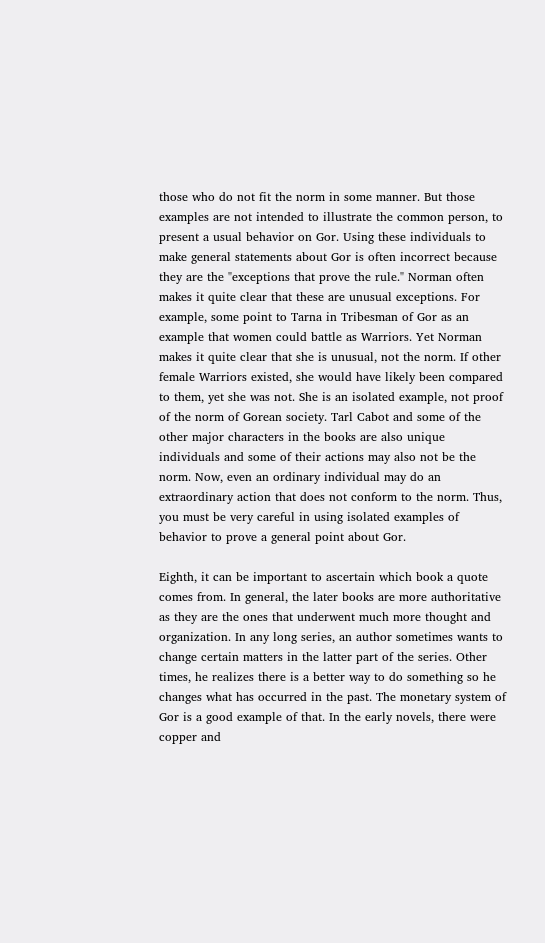those who do not fit the norm in some manner. But those examples are not intended to illustrate the common person, to present a usual behavior on Gor. Using these individuals to make general statements about Gor is often incorrect because they are the "exceptions that prove the rule." Norman often makes it quite clear that these are unusual exceptions. For example, some point to Tarna in Tribesman of Gor as an example that women could battle as Warriors. Yet Norman makes it quite clear that she is unusual, not the norm. If other female Warriors existed, she would have likely been compared to them, yet she was not. She is an isolated example, not proof of the norm of Gorean society. Tarl Cabot and some of the other major characters in the books are also unique individuals and some of their actions may also not be the norm. Now, even an ordinary individual may do an extraordinary action that does not conform to the norm. Thus, you must be very careful in using isolated examples of behavior to prove a general point about Gor.

Eighth, it can be important to ascertain which book a quote comes from. In general, the later books are more authoritative as they are the ones that underwent much more thought and organization. In any long series, an author sometimes wants to change certain matters in the latter part of the series. Other times, he realizes there is a better way to do something so he changes what has occurred in the past. The monetary system of Gor is a good example of that. In the early novels, there were copper and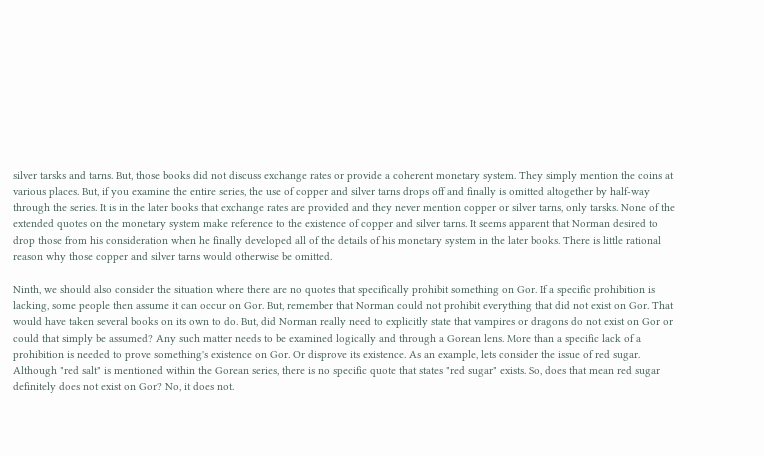silver tarsks and tarns. But, those books did not discuss exchange rates or provide a coherent monetary system. They simply mention the coins at various places. But, if you examine the entire series, the use of copper and silver tarns drops off and finally is omitted altogether by half-way through the series. It is in the later books that exchange rates are provided and they never mention copper or silver tarns, only tarsks. None of the extended quotes on the monetary system make reference to the existence of copper and silver tarns. It seems apparent that Norman desired to drop those from his consideration when he finally developed all of the details of his monetary system in the later books. There is little rational reason why those copper and silver tarns would otherwise be omitted.

Ninth, we should also consider the situation where there are no quotes that specifically prohibit something on Gor. If a specific prohibition is lacking, some people then assume it can occur on Gor. But, remember that Norman could not prohibit everything that did not exist on Gor. That would have taken several books on its own to do. But, did Norman really need to explicitly state that vampires or dragons do not exist on Gor or could that simply be assumed? Any such matter needs to be examined logically and through a Gorean lens. More than a specific lack of a prohibition is needed to prove something's existence on Gor. Or disprove its existence. As an example, lets consider the issue of red sugar. Although "red salt" is mentioned within the Gorean series, there is no specific quote that states "red sugar" exists. So, does that mean red sugar definitely does not exist on Gor? No, it does not.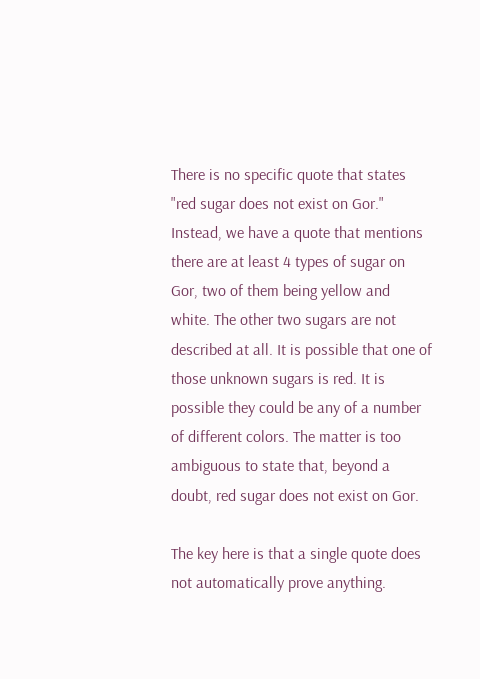There is no specific quote that states "red sugar does not exist on Gor." Instead, we have a quote that mentions there are at least 4 types of sugar on Gor, two of them being yellow and white. The other two sugars are not described at all. It is possible that one of those unknown sugars is red. It is possible they could be any of a number of different colors. The matter is too ambiguous to state that, beyond a doubt, red sugar does not exist on Gor.

The key here is that a single quote does not automatically prove anything.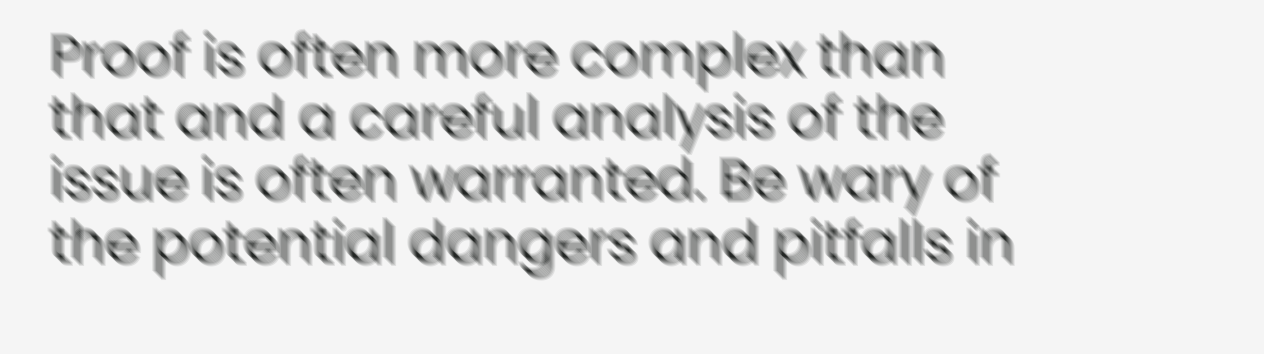Proof is often more complex than that and a careful analysis of the issue is often warranted. Be wary of the potential dangers and pitfalls in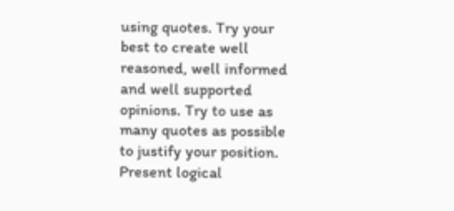using quotes. Try your best to create well reasoned, well informed and well supported opinions. Try to use as many quotes as possible to justify your position. Present logical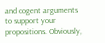and cogent arguments to support your propositions. Obviously,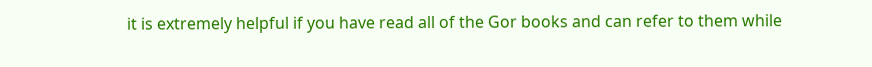it is extremely helpful if you have read all of the Gor books and can refer to them while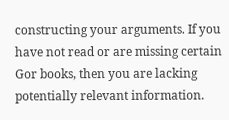constructing your arguments. If you have not read or are missing certain Gor books, then you are lacking potentially relevant information.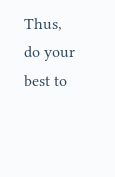Thus, do your best to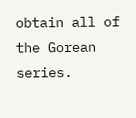obtain all of the Gorean series.